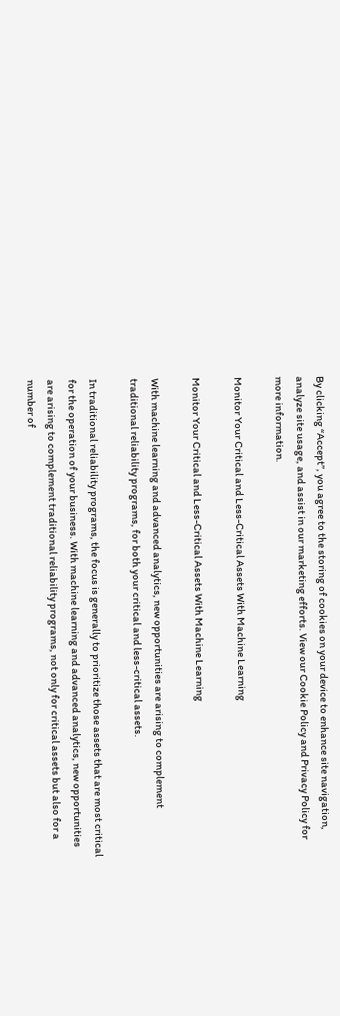By clicking “Accept”, you agree to the storing of cookies on your device to enhance site navigation, analyze site usage, and assist in our marketing efforts. View our Cookie Policy and Privacy Policy for more information.

Monitor Your Critical and Less-Critical Assets With Machine Learning

Monitor Your Critical and Less-Critical Assets With Machine Learning

With machine learning and advanced analytics, new opportunities are arising to complement traditional reliability programs, for both your critical and less-critical assets.

In traditional reliability programs, the focus is generally to prioritize those assets that are most critical for the operation of your business. With machine learning and advanced analytics, new opportunities are arising to complement traditional reliability programs, not only for critical assets but also for a number of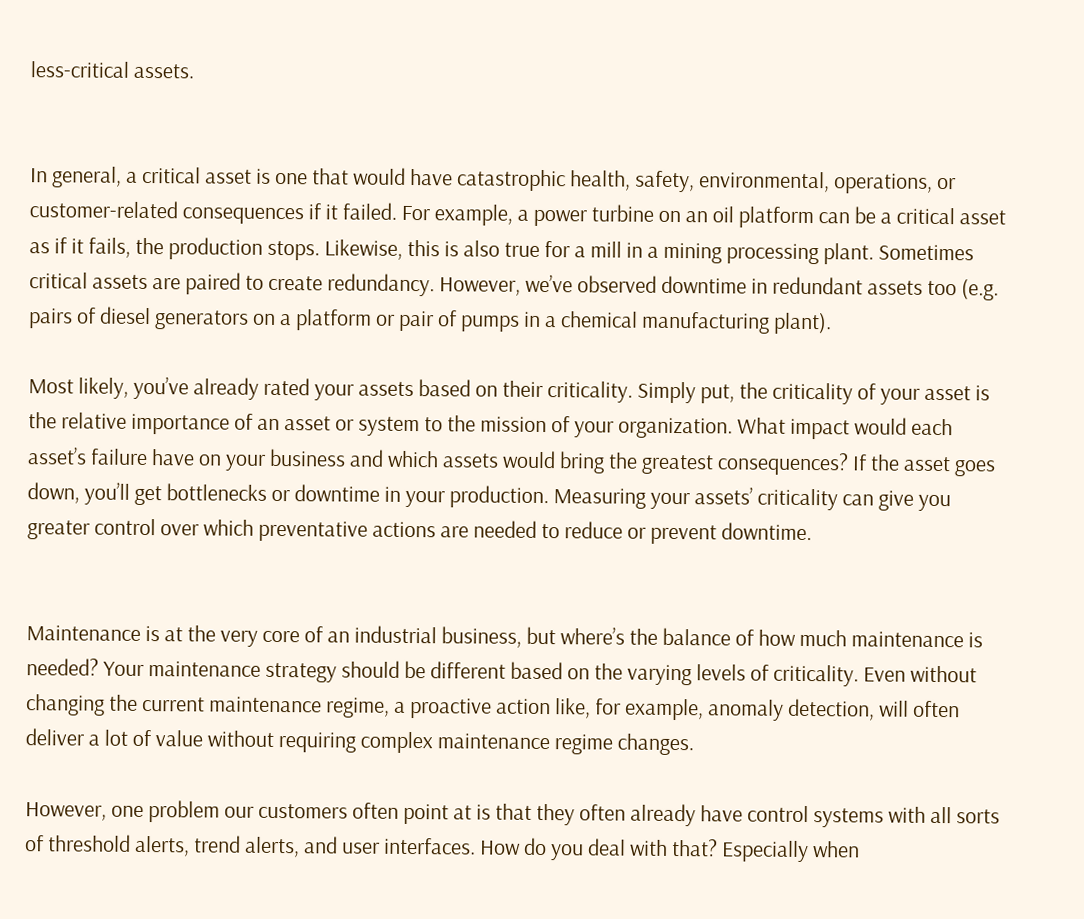less-critical assets.


In general, a critical asset is one that would have catastrophic health, safety, environmental, operations, or customer-related consequences if it failed. For example, a power turbine on an oil platform can be a critical asset as if it fails, the production stops. Likewise, this is also true for a mill in a mining processing plant. Sometimes critical assets are paired to create redundancy. However, we’ve observed downtime in redundant assets too (e.g. pairs of diesel generators on a platform or pair of pumps in a chemical manufacturing plant).

Most likely, you’ve already rated your assets based on their criticality. Simply put, the criticality of your asset is the relative importance of an asset or system to the mission of your organization. What impact would each asset’s failure have on your business and which assets would bring the greatest consequences? If the asset goes down, you’ll get bottlenecks or downtime in your production. Measuring your assets’ criticality can give you greater control over which preventative actions are needed to reduce or prevent downtime.


Maintenance is at the very core of an industrial business, but where’s the balance of how much maintenance is needed? Your maintenance strategy should be different based on the varying levels of criticality. Even without changing the current maintenance regime, a proactive action like, for example, anomaly detection, will often deliver a lot of value without requiring complex maintenance regime changes.

However, one problem our customers often point at is that they often already have control systems with all sorts of threshold alerts, trend alerts, and user interfaces. How do you deal with that? Especially when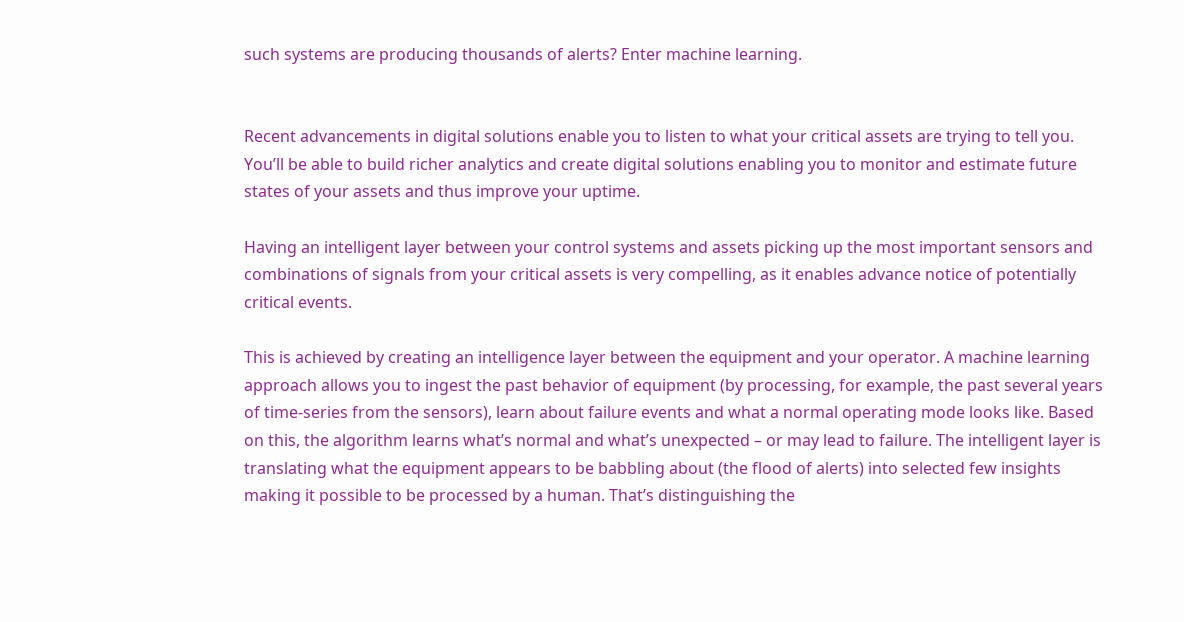such systems are producing thousands of alerts? Enter machine learning.


Recent advancements in digital solutions enable you to listen to what your critical assets are trying to tell you. You’ll be able to build richer analytics and create digital solutions enabling you to monitor and estimate future states of your assets and thus improve your uptime.

Having an intelligent layer between your control systems and assets picking up the most important sensors and combinations of signals from your critical assets is very compelling, as it enables advance notice of potentially critical events.

This is achieved by creating an intelligence layer between the equipment and your operator. A machine learning approach allows you to ingest the past behavior of equipment (by processing, for example, the past several years of time-series from the sensors), learn about failure events and what a normal operating mode looks like. Based on this, the algorithm learns what’s normal and what’s unexpected – or may lead to failure. The intelligent layer is translating what the equipment appears to be babbling about (the flood of alerts) into selected few insights making it possible to be processed by a human. That’s distinguishing the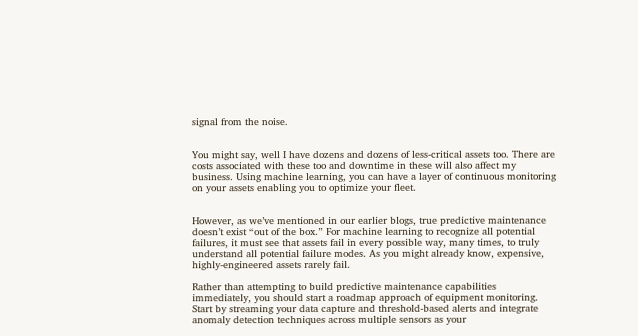signal from the noise.


You might say, well I have dozens and dozens of less-critical assets too. There are costs associated with these too and downtime in these will also affect my business. Using machine learning, you can have a layer of continuous monitoring on your assets enabling you to optimize your fleet.


However, as we’ve mentioned in our earlier blogs, true predictive maintenance doesn’t exist “out of the box.” For machine learning to recognize all potential failures, it must see that assets fail in every possible way, many times, to truly understand all potential failure modes. As you might already know, expensive, highly-engineered assets rarely fail.

Rather than attempting to build predictive maintenance capabilities immediately, you should start a roadmap approach of equipment monitoring. Start by streaming your data capture and threshold-based alerts and integrate anomaly detection techniques across multiple sensors as your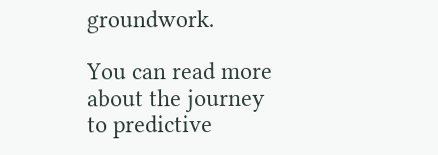groundwork.

You can read more about the journey to predictive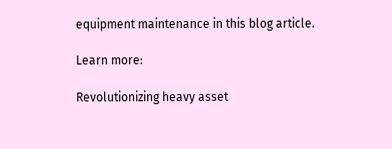equipment maintenance in this blog article.

Learn more:

Revolutionizing heavy asset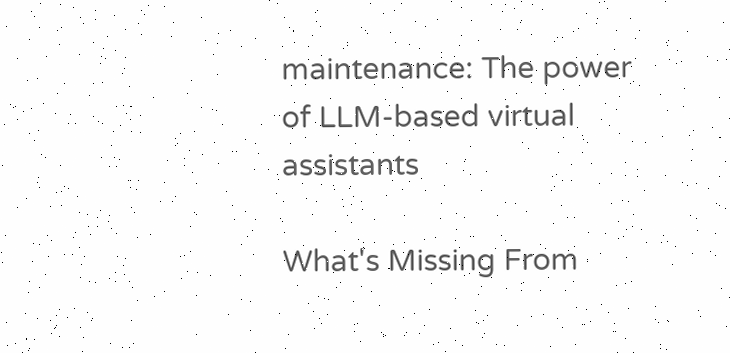maintenance: The power of LLM-based virtual assistants

What's Missing From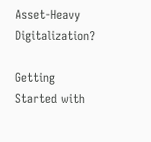Asset-Heavy Digitalization?

Getting Started with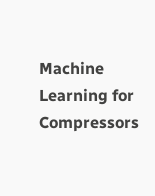Machine Learning for Compressors